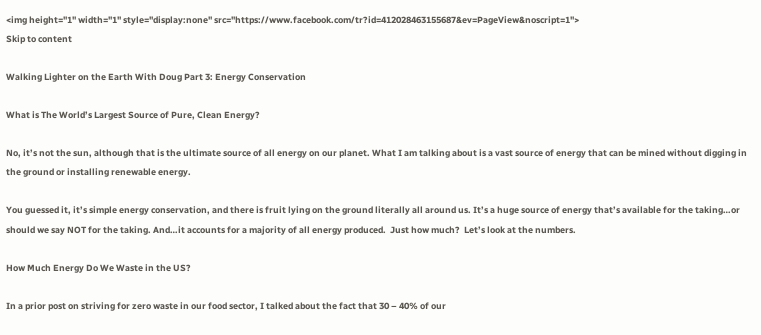<img height="1" width="1" style="display:none" src="https://www.facebook.com/tr?id=412028463155687&ev=PageView&noscript=1">
Skip to content

Walking Lighter on the Earth With Doug Part 3: Energy Conservation

What is The World’s Largest Source of Pure, Clean Energy?

No, it’s not the sun, although that is the ultimate source of all energy on our planet. What I am talking about is a vast source of energy that can be mined without digging in the ground or installing renewable energy.

You guessed it, it’s simple energy conservation, and there is fruit lying on the ground literally all around us. It’s a huge source of energy that’s available for the taking…or should we say NOT for the taking. And…it accounts for a majority of all energy produced.  Just how much?  Let’s look at the numbers.

How Much Energy Do We Waste in the US?

In a prior post on striving for zero waste in our food sector, I talked about the fact that 30 – 40% of our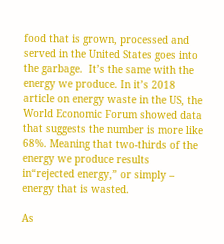food that is grown, processed and served in the United States goes into the garbage.  It’s the same with the energy we produce. In it’s 2018 article on energy waste in the US, the World Economic Forum showed data that suggests the number is more like 68%. Meaning that two-thirds of the energy we produce results in“rejected energy,” or simply – energy that is wasted.

As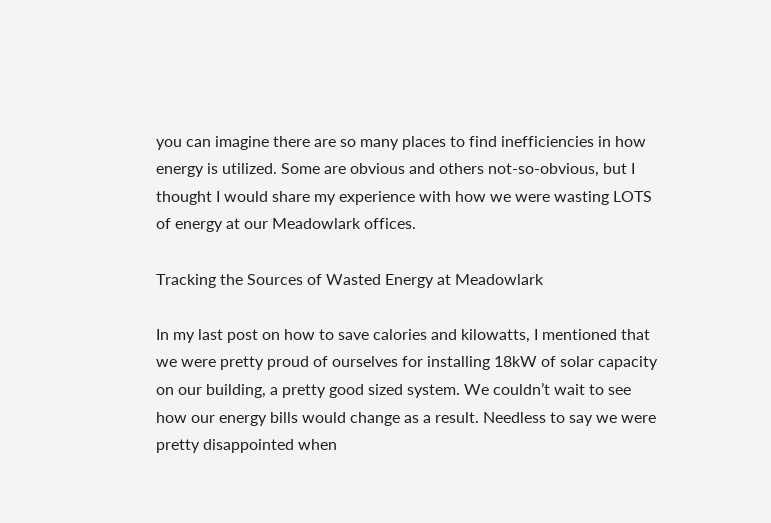you can imagine there are so many places to find inefficiencies in how energy is utilized. Some are obvious and others not-so-obvious, but I thought I would share my experience with how we were wasting LOTS of energy at our Meadowlark offices.

Tracking the Sources of Wasted Energy at Meadowlark

In my last post on how to save calories and kilowatts, I mentioned that we were pretty proud of ourselves for installing 18kW of solar capacity on our building, a pretty good sized system. We couldn’t wait to see how our energy bills would change as a result. Needless to say we were pretty disappointed when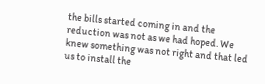the bills started coming in and the reduction was not as we had hoped. We knew something was not right and that led us to install the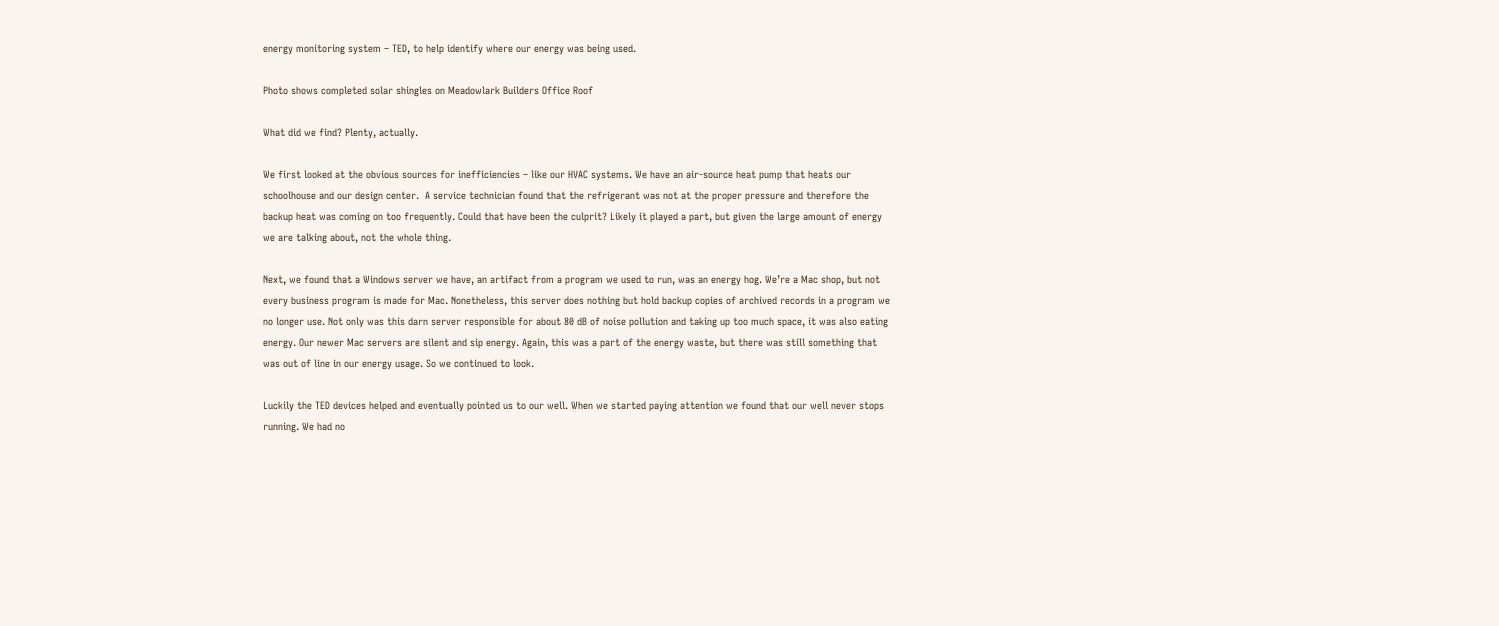energy monitoring system – TED, to help identify where our energy was being used.

Photo shows completed solar shingles on Meadowlark Builders Office Roof

What did we find? Plenty, actually.

We first looked at the obvious sources for inefficiencies – like our HVAC systems. We have an air-source heat pump that heats our schoolhouse and our design center.  A service technician found that the refrigerant was not at the proper pressure and therefore the backup heat was coming on too frequently. Could that have been the culprit? Likely it played a part, but given the large amount of energy we are talking about, not the whole thing.

Next, we found that a Windows server we have, an artifact from a program we used to run, was an energy hog. We’re a Mac shop, but not every business program is made for Mac. Nonetheless, this server does nothing but hold backup copies of archived records in a program we no longer use. Not only was this darn server responsible for about 80 dB of noise pollution and taking up too much space, it was also eating energy. Our newer Mac servers are silent and sip energy. Again, this was a part of the energy waste, but there was still something that was out of line in our energy usage. So we continued to look.

Luckily the TED devices helped and eventually pointed us to our well. When we started paying attention we found that our well never stops running. We had no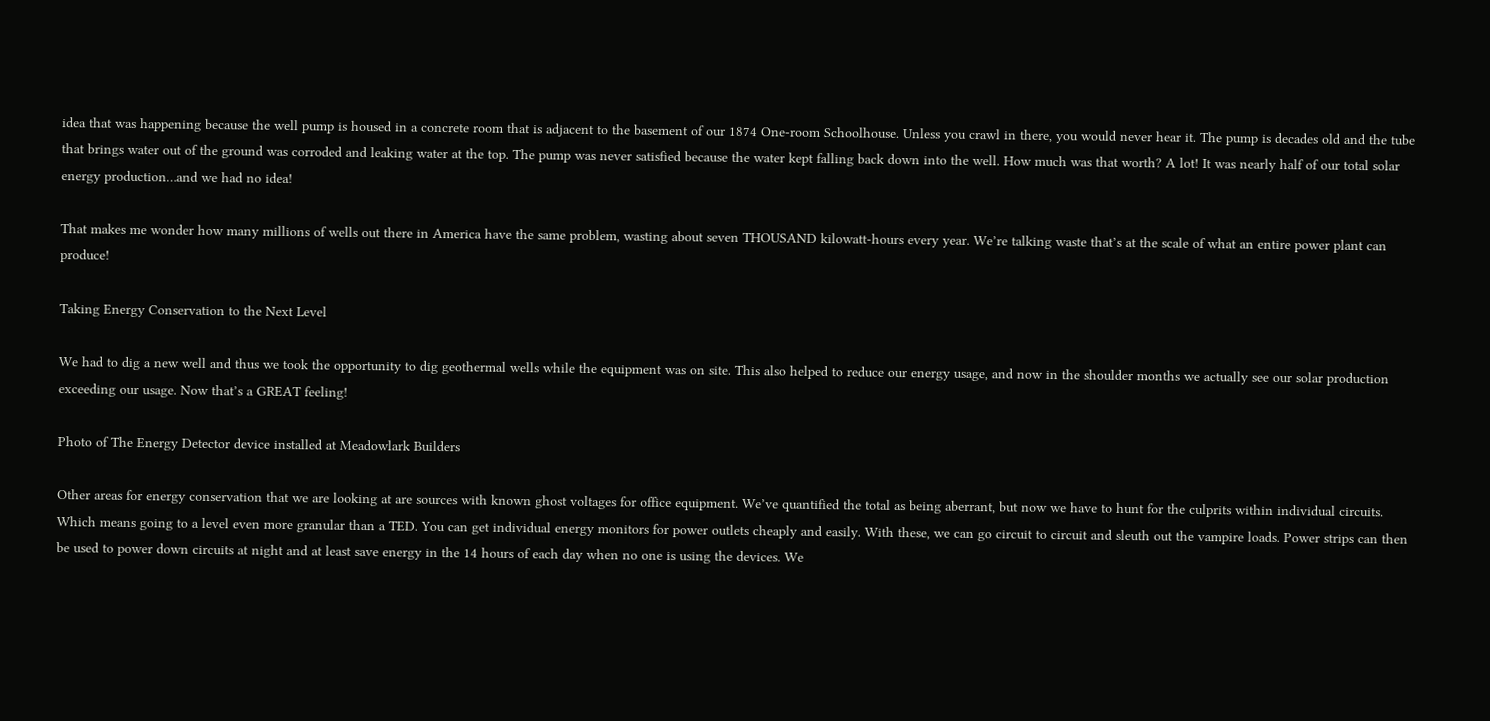idea that was happening because the well pump is housed in a concrete room that is adjacent to the basement of our 1874 One-room Schoolhouse. Unless you crawl in there, you would never hear it. The pump is decades old and the tube that brings water out of the ground was corroded and leaking water at the top. The pump was never satisfied because the water kept falling back down into the well. How much was that worth? A lot! It was nearly half of our total solar energy production…and we had no idea!

That makes me wonder how many millions of wells out there in America have the same problem, wasting about seven THOUSAND kilowatt-hours every year. We’re talking waste that’s at the scale of what an entire power plant can produce!

Taking Energy Conservation to the Next Level

We had to dig a new well and thus we took the opportunity to dig geothermal wells while the equipment was on site. This also helped to reduce our energy usage, and now in the shoulder months we actually see our solar production exceeding our usage. Now that’s a GREAT feeling!

Photo of The Energy Detector device installed at Meadowlark Builders

Other areas for energy conservation that we are looking at are sources with known ghost voltages for office equipment. We’ve quantified the total as being aberrant, but now we have to hunt for the culprits within individual circuits. Which means going to a level even more granular than a TED. You can get individual energy monitors for power outlets cheaply and easily. With these, we can go circuit to circuit and sleuth out the vampire loads. Power strips can then be used to power down circuits at night and at least save energy in the 14 hours of each day when no one is using the devices. We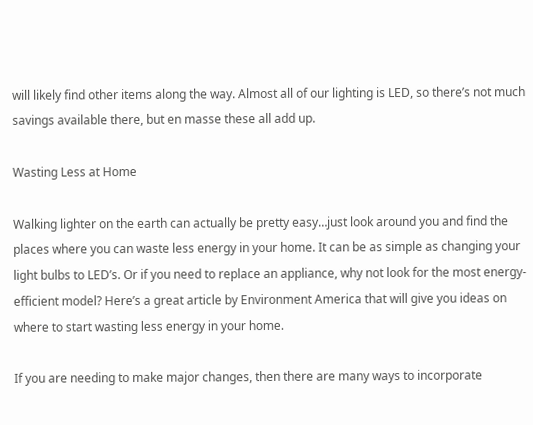will likely find other items along the way. Almost all of our lighting is LED, so there’s not much savings available there, but en masse these all add up.

Wasting Less at Home

Walking lighter on the earth can actually be pretty easy…just look around you and find the places where you can waste less energy in your home. It can be as simple as changing your light bulbs to LED’s. Or if you need to replace an appliance, why not look for the most energy-efficient model? Here’s a great article by Environment America that will give you ideas on where to start wasting less energy in your home.

If you are needing to make major changes, then there are many ways to incorporate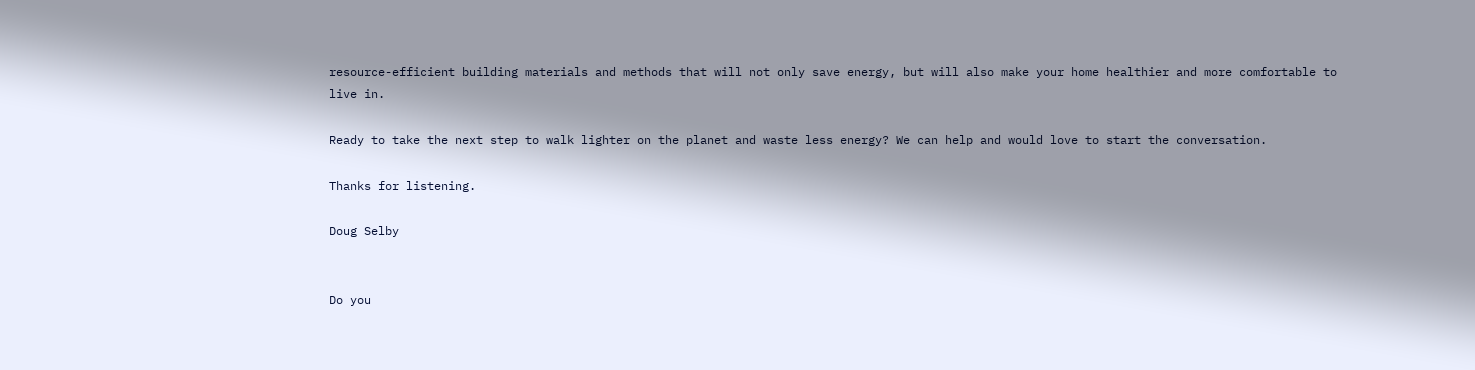resource-efficient building materials and methods that will not only save energy, but will also make your home healthier and more comfortable to live in.

Ready to take the next step to walk lighter on the planet and waste less energy? We can help and would love to start the conversation.

Thanks for listening.

Doug Selby


Do you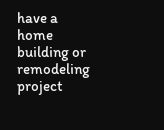have a home building or remodeling project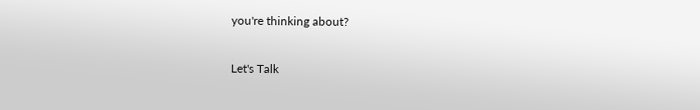you're thinking about?

Let's Talk